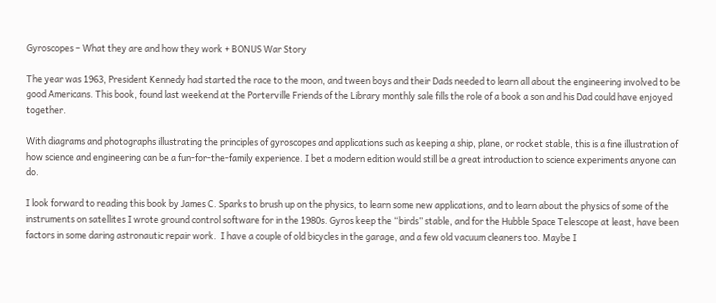Gyroscopes – What they are and how they work + BONUS War Story

The year was 1963, President Kennedy had started the race to the moon, and tween boys and their Dads needed to learn all about the engineering involved to be good Americans. This book, found last weekend at the Porterville Friends of the Library monthly sale fills the role of a book a son and his Dad could have enjoyed together.

With diagrams and photographs illustrating the principles of gyroscopes and applications such as keeping a ship, plane, or rocket stable, this is a fine illustration of how science and engineering can be a fun-for-the-family experience. I bet a modern edition would still be a great introduction to science experiments anyone can do.

I look forward to reading this book by James C. Sparks to brush up on the physics, to learn some new applications, and to learn about the physics of some of the instruments on satellites I wrote ground control software for in the 1980s. Gyros keep the “birds” stable, and for the Hubble Space Telescope at least, have been factors in some daring astronautic repair work.  I have a couple of old bicycles in the garage, and a few old vacuum cleaners too. Maybe I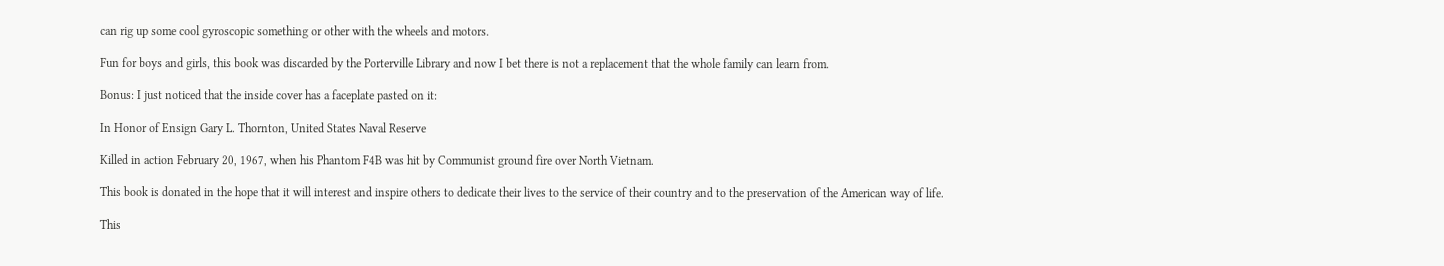can rig up some cool gyroscopic something or other with the wheels and motors.

Fun for boys and girls, this book was discarded by the Porterville Library and now I bet there is not a replacement that the whole family can learn from.

Bonus: I just noticed that the inside cover has a faceplate pasted on it:

In Honor of Ensign Gary L. Thornton, United States Naval Reserve

Killed in action February 20, 1967, when his Phantom F4B was hit by Communist ground fire over North Vietnam.

This book is donated in the hope that it will interest and inspire others to dedicate their lives to the service of their country and to the preservation of the American way of life.

This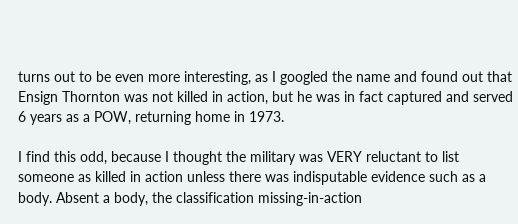turns out to be even more interesting, as I googled the name and found out that Ensign Thornton was not killed in action, but he was in fact captured and served 6 years as a POW, returning home in 1973.

I find this odd, because I thought the military was VERY reluctant to list someone as killed in action unless there was indisputable evidence such as a body. Absent a body, the classification missing-in-action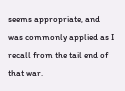seems appropriate, and was commonly applied as I recall from the tail end of that war.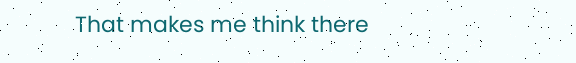That makes me think there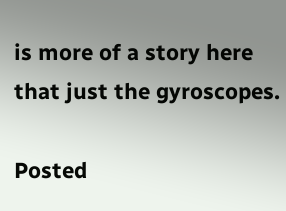is more of a story here that just the gyroscopes.

Posted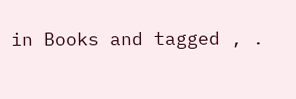in Books and tagged , .